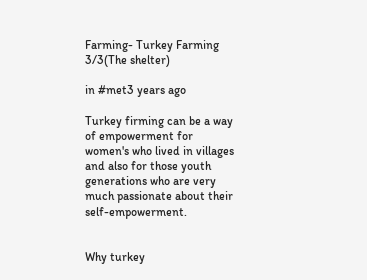Farming- Turkey Farming 3/3(The shelter)

in #met3 years ago

Turkey firming can be a way of empowerment for women's who lived in villages and also for those youth generations who are very much passionate about their self-empowerment.


Why turkey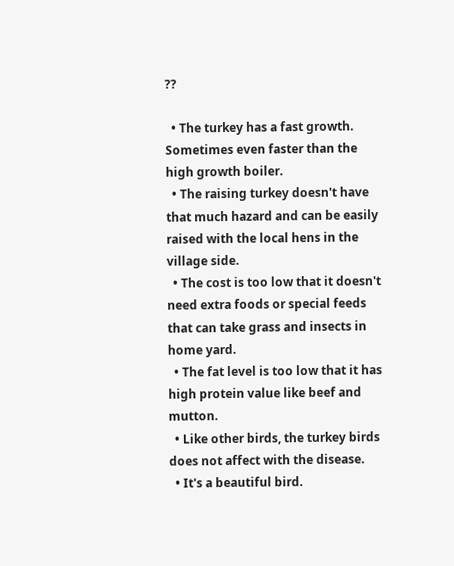??

  • The turkey has a fast growth. Sometimes even faster than the high growth boiler.
  • The raising turkey doesn't have that much hazard and can be easily raised with the local hens in the village side.
  • The cost is too low that it doesn't need extra foods or special feeds that can take grass and insects in home yard.
  • The fat level is too low that it has high protein value like beef and mutton.
  • Like other birds, the turkey birds does not affect with the disease.
  • It's a beautiful bird.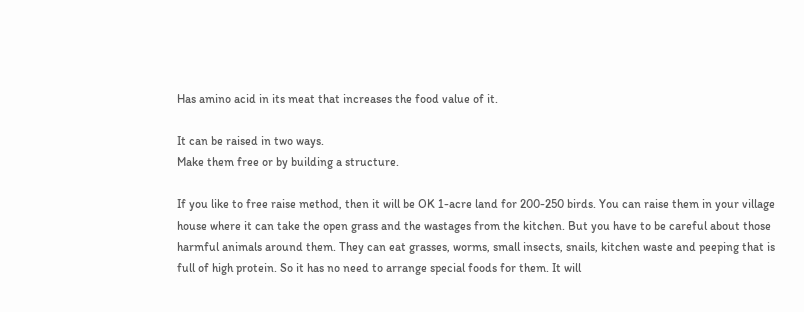Has amino acid in its meat that increases the food value of it.

It can be raised in two ways.
Make them free or by building a structure.

If you like to free raise method, then it will be OK 1-acre land for 200-250 birds. You can raise them in your village house where it can take the open grass and the wastages from the kitchen. But you have to be careful about those harmful animals around them. They can eat grasses, worms, small insects, snails, kitchen waste and peeping that is full of high protein. So it has no need to arrange special foods for them. It will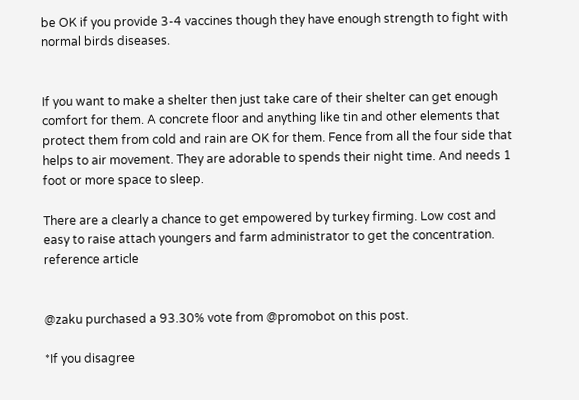be OK if you provide 3-4 vaccines though they have enough strength to fight with normal birds diseases.


If you want to make a shelter then just take care of their shelter can get enough comfort for them. A concrete floor and anything like tin and other elements that protect them from cold and rain are OK for them. Fence from all the four side that helps to air movement. They are adorable to spends their night time. And needs 1 foot or more space to sleep.

There are a clearly a chance to get empowered by turkey firming. Low cost and easy to raise attach youngers and farm administrator to get the concentration.
reference article


@zaku purchased a 93.30% vote from @promobot on this post.

*If you disagree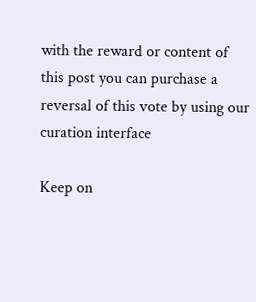with the reward or content of this post you can purchase a reversal of this vote by using our curation interface

Keep on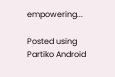empowering...

Posted using Partiko Android